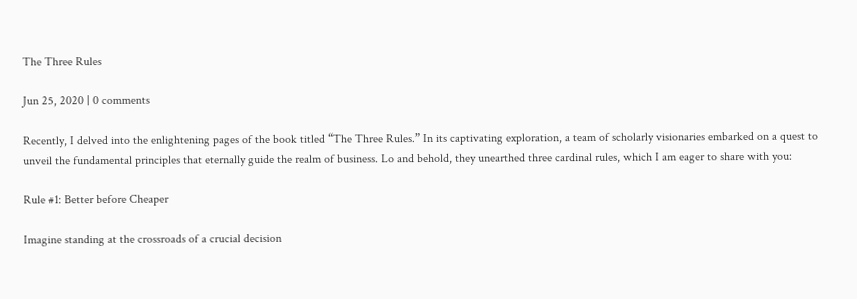The Three Rules

Jun 25, 2020 | 0 comments

Recently, I delved into the enlightening pages of the book titled “The Three Rules.” In its captivating exploration, a team of scholarly visionaries embarked on a quest to unveil the fundamental principles that eternally guide the realm of business. Lo and behold, they unearthed three cardinal rules, which I am eager to share with you:

Rule #1: Better before Cheaper

Imagine standing at the crossroads of a crucial decision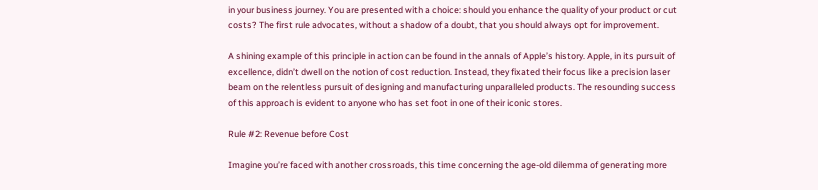in your business journey. You are presented with a choice: should you enhance the quality of your product or cut costs? The first rule advocates, without a shadow of a doubt, that you should always opt for improvement.

A shining example of this principle in action can be found in the annals of Apple’s history. Apple, in its pursuit of excellence, didn’t dwell on the notion of cost reduction. Instead, they fixated their focus like a precision laser beam on the relentless pursuit of designing and manufacturing unparalleled products. The resounding success of this approach is evident to anyone who has set foot in one of their iconic stores.

Rule #2: Revenue before Cost

Imagine you’re faced with another crossroads, this time concerning the age-old dilemma of generating more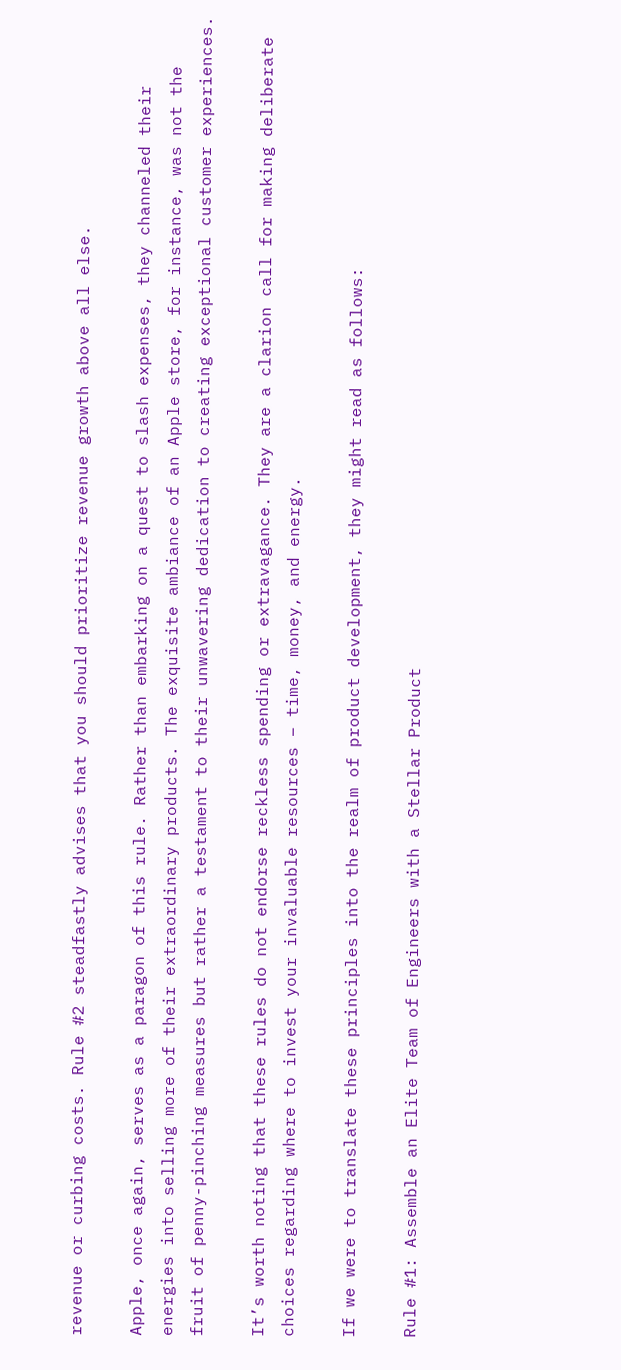revenue or curbing costs. Rule #2 steadfastly advises that you should prioritize revenue growth above all else.

Apple, once again, serves as a paragon of this rule. Rather than embarking on a quest to slash expenses, they channeled their energies into selling more of their extraordinary products. The exquisite ambiance of an Apple store, for instance, was not the fruit of penny-pinching measures but rather a testament to their unwavering dedication to creating exceptional customer experiences.

It’s worth noting that these rules do not endorse reckless spending or extravagance. They are a clarion call for making deliberate choices regarding where to invest your invaluable resources – time, money, and energy.

If we were to translate these principles into the realm of product development, they might read as follows:

Rule #1: Assemble an Elite Team of Engineers with a Stellar Product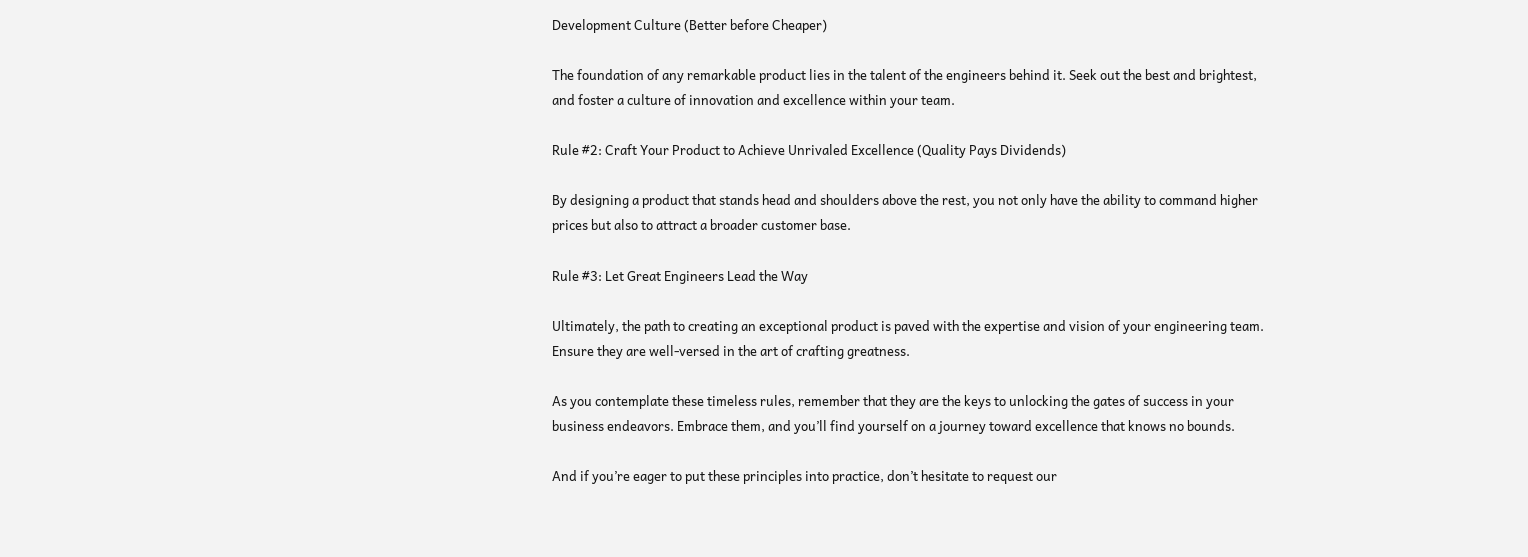Development Culture (Better before Cheaper)

The foundation of any remarkable product lies in the talent of the engineers behind it. Seek out the best and brightest, and foster a culture of innovation and excellence within your team.

Rule #2: Craft Your Product to Achieve Unrivaled Excellence (Quality Pays Dividends)

By designing a product that stands head and shoulders above the rest, you not only have the ability to command higher prices but also to attract a broader customer base.

Rule #3: Let Great Engineers Lead the Way

Ultimately, the path to creating an exceptional product is paved with the expertise and vision of your engineering team. Ensure they are well-versed in the art of crafting greatness.

As you contemplate these timeless rules, remember that they are the keys to unlocking the gates of success in your business endeavors. Embrace them, and you’ll find yourself on a journey toward excellence that knows no bounds.

And if you’re eager to put these principles into practice, don’t hesitate to request our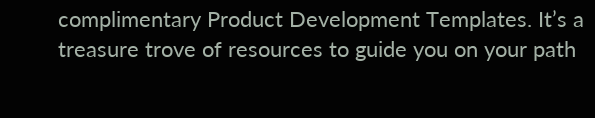complimentary Product Development Templates. It’s a treasure trove of resources to guide you on your path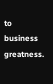to business greatness.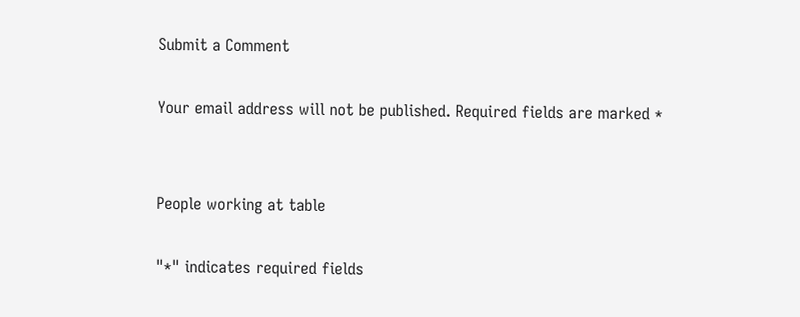Submit a Comment

Your email address will not be published. Required fields are marked *


People working at table

"*" indicates required fields